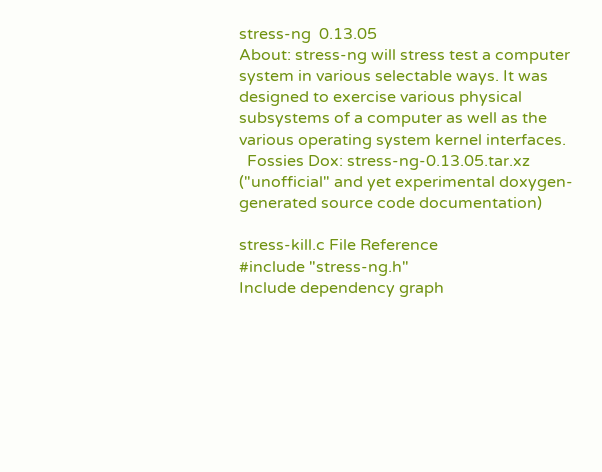stress-ng  0.13.05
About: stress-ng will stress test a computer system in various selectable ways. It was designed to exercise various physical subsystems of a computer as well as the various operating system kernel interfaces.
  Fossies Dox: stress-ng-0.13.05.tar.xz  ("unofficial" and yet experimental doxygen-generated source code documentation)

stress-kill.c File Reference
#include "stress-ng.h"
Include dependency graph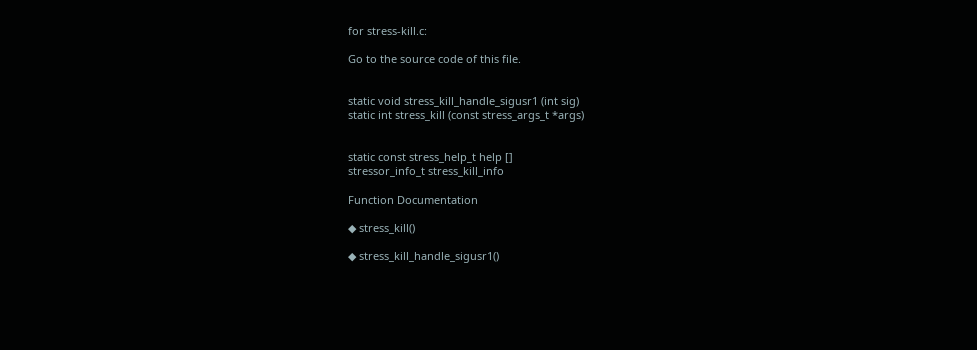for stress-kill.c:

Go to the source code of this file.


static void stress_kill_handle_sigusr1 (int sig)
static int stress_kill (const stress_args_t *args)


static const stress_help_t help []
stressor_info_t stress_kill_info

Function Documentation

◆ stress_kill()

◆ stress_kill_handle_sigusr1()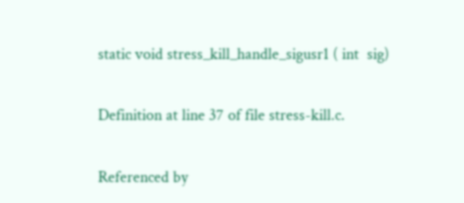static void stress_kill_handle_sigusr1 ( int  sig)

Definition at line 37 of file stress-kill.c.

Referenced by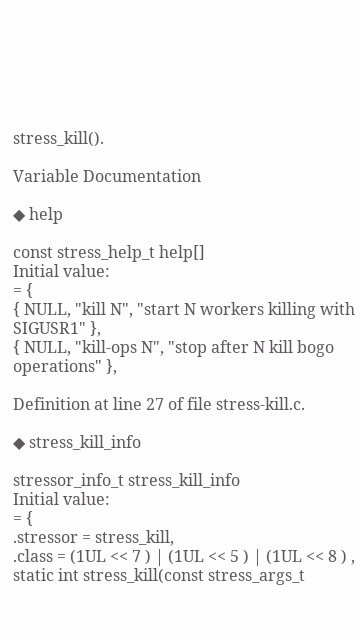stress_kill().

Variable Documentation

◆ help

const stress_help_t help[]
Initial value:
= {
{ NULL, "kill N", "start N workers killing with SIGUSR1" },
{ NULL, "kill-ops N", "stop after N kill bogo operations" },

Definition at line 27 of file stress-kill.c.

◆ stress_kill_info

stressor_info_t stress_kill_info
Initial value:
= {
.stressor = stress_kill,
.class = (1UL << 7 ) | (1UL << 5 ) | (1UL << 8 ) ,
static int stress_kill(const stress_args_t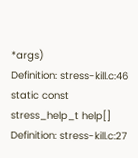*args)
Definition: stress-kill.c:46
static const stress_help_t help[]
Definition: stress-kill.c:27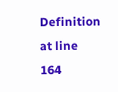Definition at line 164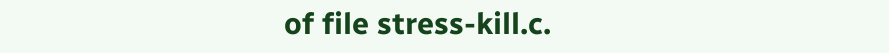of file stress-kill.c.